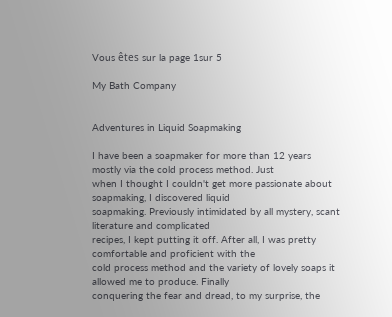Vous êtes sur la page 1sur 5

My Bath Company


Adventures in Liquid Soapmaking

I have been a soapmaker for more than 12 years mostly via the cold process method. Just
when I thought I couldn't get more passionate about soapmaking, I discovered liquid
soapmaking. Previously intimidated by all mystery, scant literature and complicated
recipes, I kept putting it off. After all, I was pretty comfortable and proficient with the
cold process method and the variety of lovely soaps it allowed me to produce. Finally
conquering the fear and dread, to my surprise, the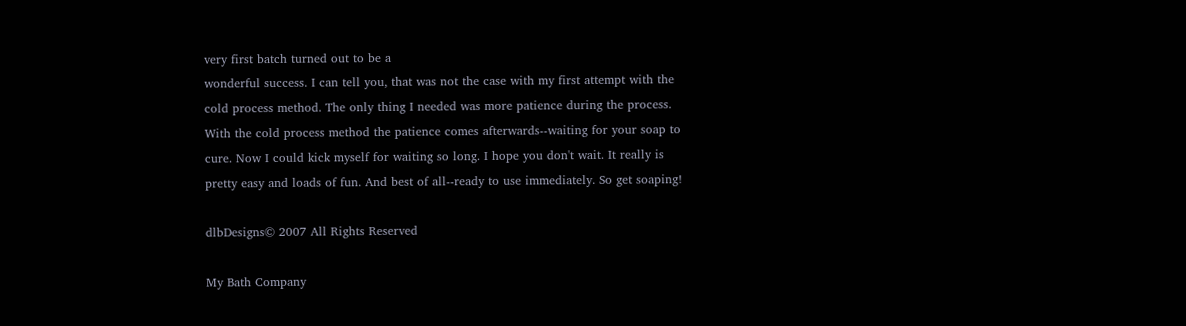very first batch turned out to be a
wonderful success. I can tell you, that was not the case with my first attempt with the
cold process method. The only thing I needed was more patience during the process.
With the cold process method the patience comes afterwards--waiting for your soap to
cure. Now I could kick myself for waiting so long. I hope you don't wait. It really is
pretty easy and loads of fun. And best of all--ready to use immediately. So get soaping!

dlbDesigns© 2007 All Rights Reserved

My Bath Company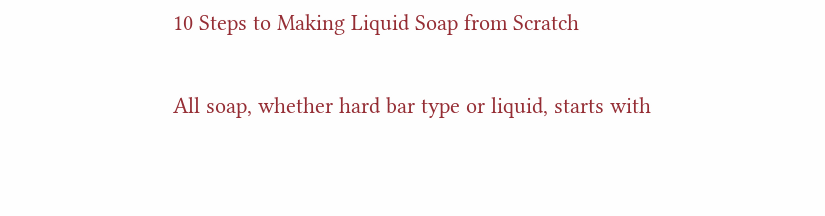10 Steps to Making Liquid Soap from Scratch

All soap, whether hard bar type or liquid, starts with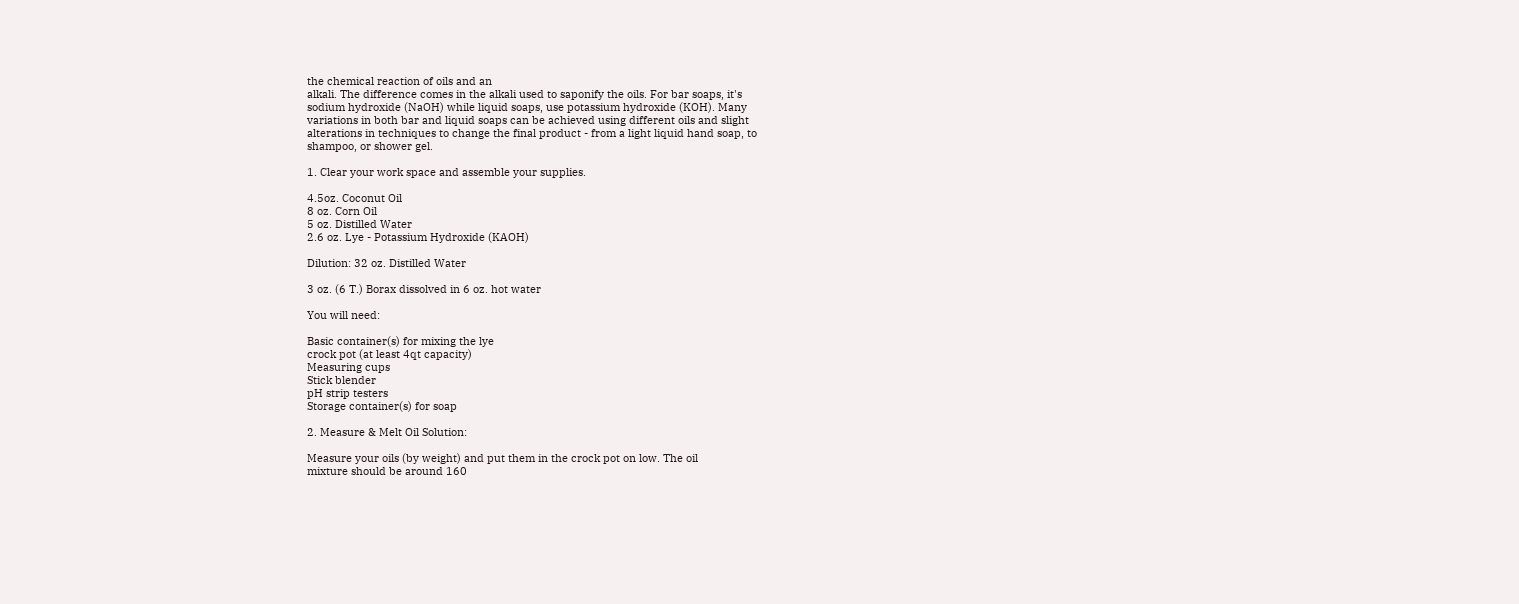the chemical reaction of oils and an
alkali. The difference comes in the alkali used to saponify the oils. For bar soaps, it's
sodium hydroxide (NaOH) while liquid soaps, use potassium hydroxide (KOH). Many
variations in both bar and liquid soaps can be achieved using different oils and slight
alterations in techniques to change the final product - from a light liquid hand soap, to
shampoo, or shower gel.

1. Clear your work space and assemble your supplies.

4.5oz. Coconut Oil
8 oz. Corn Oil
5 oz. Distilled Water
2.6 oz. Lye - Potassium Hydroxide (KAOH)

Dilution: 32 oz. Distilled Water

3 oz. (6 T.) Borax dissolved in 6 oz. hot water

You will need:

Basic container(s) for mixing the lye
crock pot (at least 4qt capacity)
Measuring cups
Stick blender
pH strip testers
Storage container(s) for soap

2. Measure & Melt Oil Solution:

Measure your oils (by weight) and put them in the crock pot on low. The oil
mixture should be around 160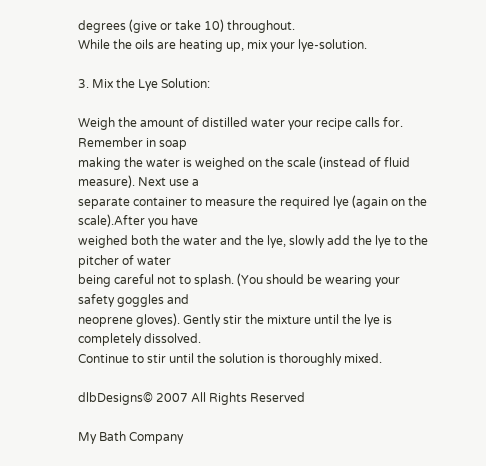degrees (give or take 10) throughout.
While the oils are heating up, mix your lye-solution.

3. Mix the Lye Solution:

Weigh the amount of distilled water your recipe calls for. Remember in soap
making the water is weighed on the scale (instead of fluid measure). Next use a
separate container to measure the required lye (again on the scale).After you have
weighed both the water and the lye, slowly add the lye to the pitcher of water
being careful not to splash. (You should be wearing your safety goggles and
neoprene gloves). Gently stir the mixture until the lye is completely dissolved.
Continue to stir until the solution is thoroughly mixed.

dlbDesigns© 2007 All Rights Reserved

My Bath Company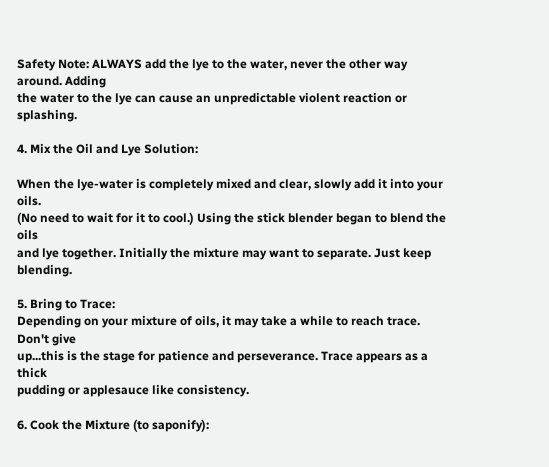Safety Note: ALWAYS add the lye to the water, never the other way around. Adding
the water to the lye can cause an unpredictable violent reaction or splashing.

4. Mix the Oil and Lye Solution:

When the lye-water is completely mixed and clear, slowly add it into your oils.
(No need to wait for it to cool.) Using the stick blender began to blend the oils
and lye together. Initially the mixture may want to separate. Just keep blending.

5. Bring to Trace:
Depending on your mixture of oils, it may take a while to reach trace. Don't give
up...this is the stage for patience and perseverance. Trace appears as a thick
pudding or applesauce like consistency.

6. Cook the Mixture (to saponify):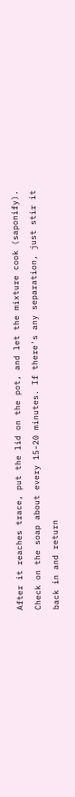After it reaches trace, put the lid on the pot, and let the mixture cook (saponify).
Check on the soap about every 15-20 minutes. If there's any separation, just stir it
back in and return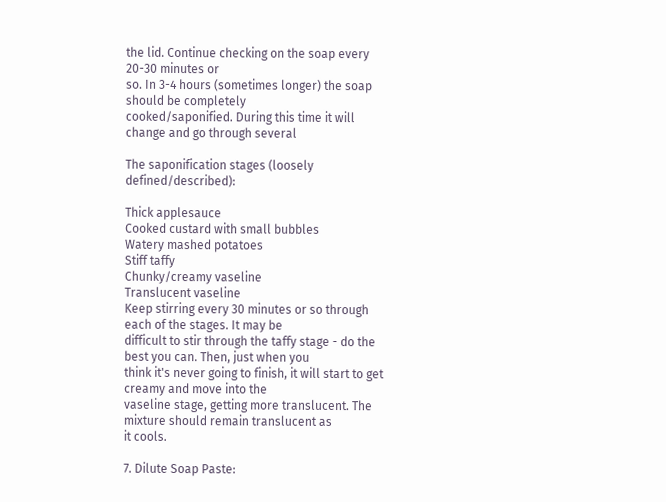the lid. Continue checking on the soap every 20-30 minutes or
so. In 3-4 hours (sometimes longer) the soap should be completely
cooked/saponified. During this time it will change and go through several

The saponification stages (loosely defined/described):

Thick applesauce
Cooked custard with small bubbles
Watery mashed potatoes
Stiff taffy
Chunky/creamy vaseline
Translucent vaseline
Keep stirring every 30 minutes or so through each of the stages. It may be
difficult to stir through the taffy stage - do the best you can. Then, just when you
think it's never going to finish, it will start to get creamy and move into the
vaseline stage, getting more translucent. The mixture should remain translucent as
it cools.

7. Dilute Soap Paste: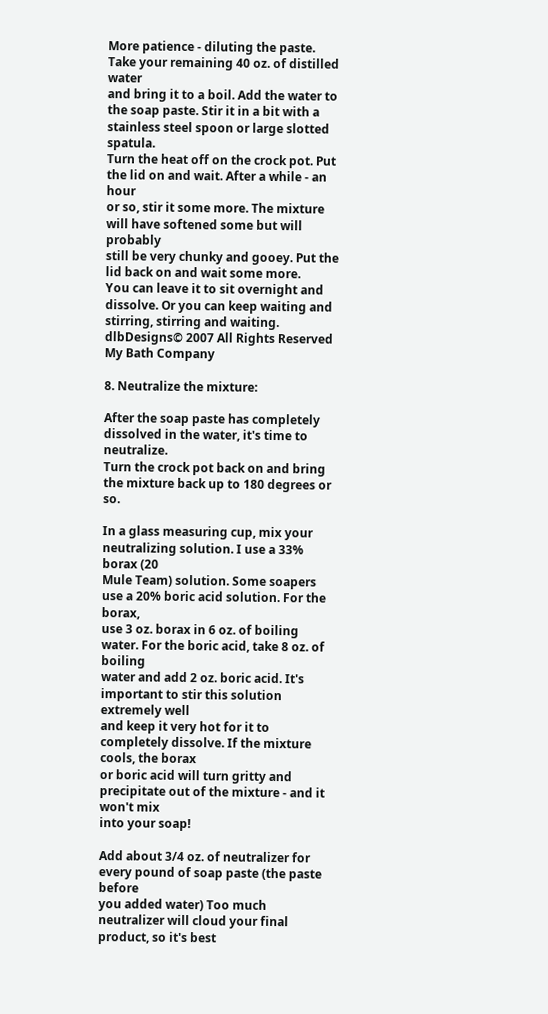More patience - diluting the paste. Take your remaining 40 oz. of distilled water
and bring it to a boil. Add the water to the soap paste. Stir it in a bit with a
stainless steel spoon or large slotted spatula.
Turn the heat off on the crock pot. Put the lid on and wait. After a while - an hour
or so, stir it some more. The mixture will have softened some but will probably
still be very chunky and gooey. Put the lid back on and wait some more.
You can leave it to sit overnight and dissolve. Or you can keep waiting and
stirring, stirring and waiting.
dlbDesigns© 2007 All Rights Reserved
My Bath Company

8. Neutralize the mixture:

After the soap paste has completely dissolved in the water, it's time to neutralize.
Turn the crock pot back on and bring the mixture back up to 180 degrees or so.

In a glass measuring cup, mix your neutralizing solution. I use a 33% borax (20
Mule Team) solution. Some soapers use a 20% boric acid solution. For the borax,
use 3 oz. borax in 6 oz. of boiling water. For the boric acid, take 8 oz. of boiling
water and add 2 oz. boric acid. It's important to stir this solution extremely well
and keep it very hot for it to completely dissolve. If the mixture cools, the borax
or boric acid will turn gritty and precipitate out of the mixture - and it won't mix
into your soap!

Add about 3/4 oz. of neutralizer for every pound of soap paste (the paste before
you added water) Too much neutralizer will cloud your final product, so it's best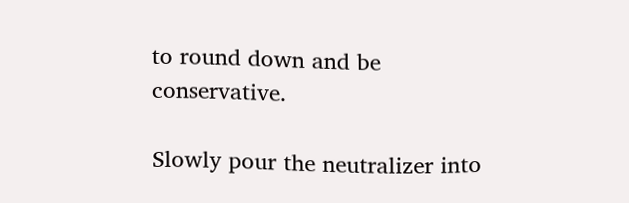to round down and be conservative.

Slowly pour the neutralizer into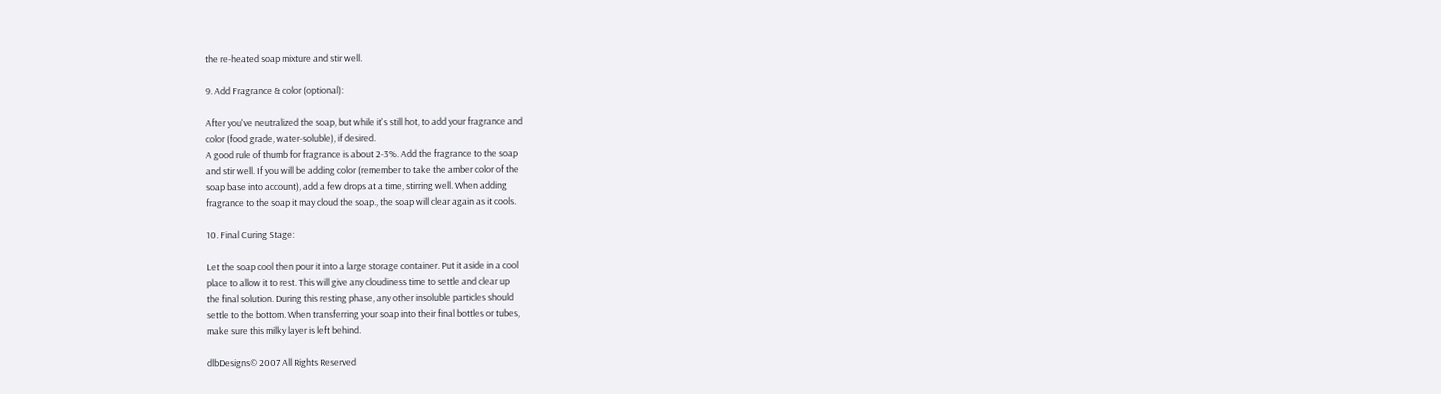the re-heated soap mixture and stir well.

9. Add Fragrance & color (optional):

After you've neutralized the soap, but while it's still hot, to add your fragrance and
color (food grade, water-soluble), if desired.
A good rule of thumb for fragrance is about 2-3%. Add the fragrance to the soap
and stir well. If you will be adding color (remember to take the amber color of the
soap base into account), add a few drops at a time, stirring well. When adding
fragrance to the soap it may cloud the soap., the soap will clear again as it cools.

10. Final Curing Stage:

Let the soap cool then pour it into a large storage container. Put it aside in a cool
place to allow it to rest. This will give any cloudiness time to settle and clear up
the final solution. During this resting phase, any other insoluble particles should
settle to the bottom. When transferring your soap into their final bottles or tubes,
make sure this milky layer is left behind.

dlbDesigns© 2007 All Rights Reserved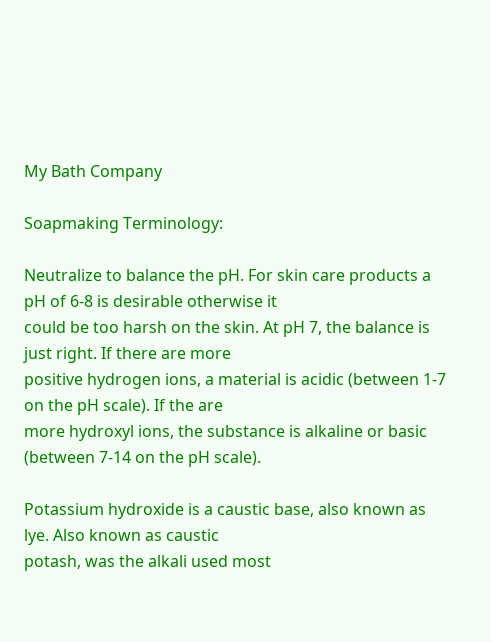My Bath Company

Soapmaking Terminology:

Neutralize to balance the pH. For skin care products a pH of 6-8 is desirable otherwise it
could be too harsh on the skin. At pH 7, the balance is just right. If there are more
positive hydrogen ions, a material is acidic (between 1-7 on the pH scale). If the are
more hydroxyl ions, the substance is alkaline or basic (between 7-14 on the pH scale).

Potassium hydroxide is a caustic base, also known as lye. Also known as caustic
potash, was the alkali used most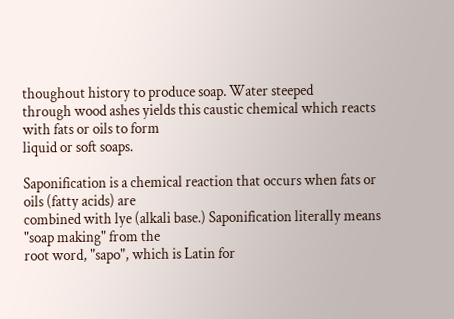thoughout history to produce soap. Water steeped
through wood ashes yields this caustic chemical which reacts with fats or oils to form
liquid or soft soaps.

Saponification is a chemical reaction that occurs when fats or oils (fatty acids) are
combined with lye (alkali base.) Saponification literally means "soap making" from the
root word, "sapo", which is Latin for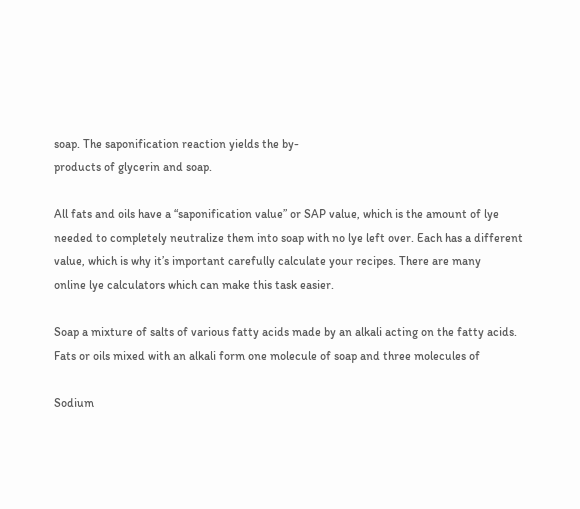soap. The saponification reaction yields the by-
products of glycerin and soap.

All fats and oils have a “saponification value” or SAP value, which is the amount of lye
needed to completely neutralize them into soap with no lye left over. Each has a different
value, which is why it’s important carefully calculate your recipes. There are many
online lye calculators which can make this task easier.

Soap a mixture of salts of various fatty acids made by an alkali acting on the fatty acids.
Fats or oils mixed with an alkali form one molecule of soap and three molecules of

Sodium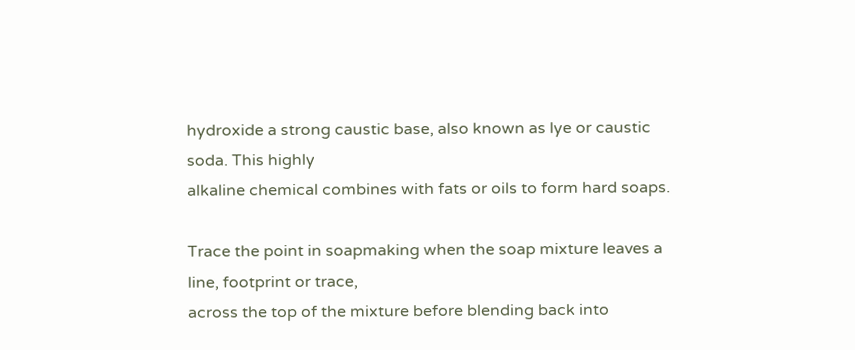hydroxide a strong caustic base, also known as lye or caustic soda. This highly
alkaline chemical combines with fats or oils to form hard soaps.

Trace the point in soapmaking when the soap mixture leaves a line, footprint or trace,
across the top of the mixture before blending back into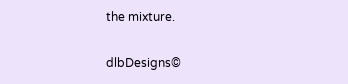the mixture.

dlbDesigns©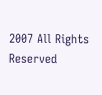2007 All Rights Reserved